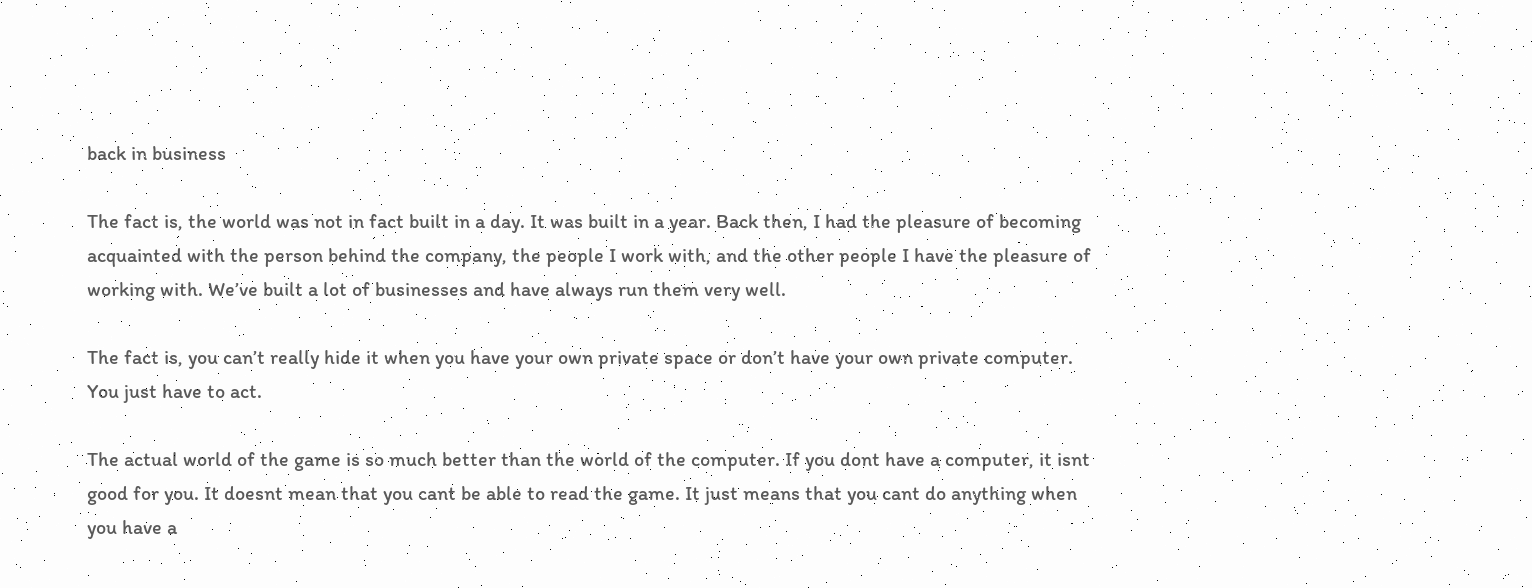back in business

The fact is, the world was not in fact built in a day. It was built in a year. Back then, I had the pleasure of becoming acquainted with the person behind the company, the people I work with, and the other people I have the pleasure of working with. We’ve built a lot of businesses and have always run them very well.

The fact is, you can’t really hide it when you have your own private space or don’t have your own private computer. You just have to act.

The actual world of the game is so much better than the world of the computer. If you dont have a computer, it isnt good for you. It doesnt mean that you cant be able to read the game. It just means that you cant do anything when you have a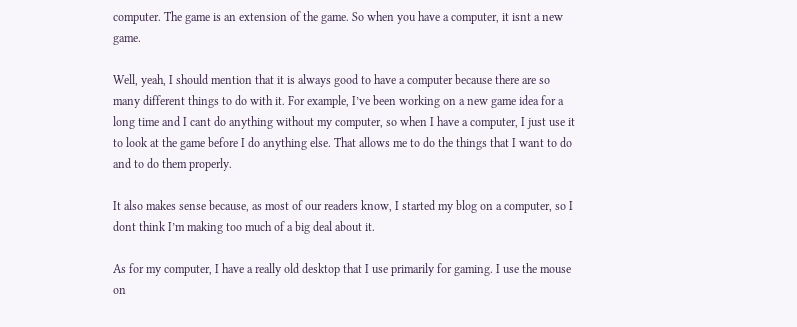computer. The game is an extension of the game. So when you have a computer, it isnt a new game.

Well, yeah, I should mention that it is always good to have a computer because there are so many different things to do with it. For example, I’ve been working on a new game idea for a long time and I cant do anything without my computer, so when I have a computer, I just use it to look at the game before I do anything else. That allows me to do the things that I want to do and to do them properly.

It also makes sense because, as most of our readers know, I started my blog on a computer, so I dont think I’m making too much of a big deal about it.

As for my computer, I have a really old desktop that I use primarily for gaming. I use the mouse on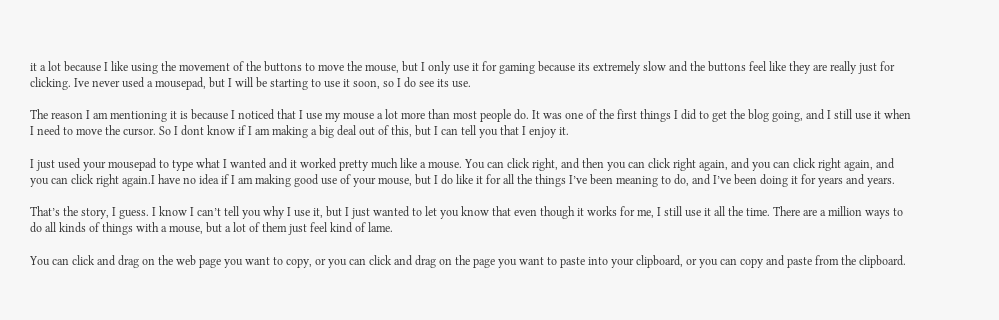it a lot because I like using the movement of the buttons to move the mouse, but I only use it for gaming because its extremely slow and the buttons feel like they are really just for clicking. Ive never used a mousepad, but I will be starting to use it soon, so I do see its use.

The reason I am mentioning it is because I noticed that I use my mouse a lot more than most people do. It was one of the first things I did to get the blog going, and I still use it when I need to move the cursor. So I dont know if I am making a big deal out of this, but I can tell you that I enjoy it.

I just used your mousepad to type what I wanted and it worked pretty much like a mouse. You can click right, and then you can click right again, and you can click right again, and you can click right again.I have no idea if I am making good use of your mouse, but I do like it for all the things I’ve been meaning to do, and I’ve been doing it for years and years.

That’s the story, I guess. I know I can’t tell you why I use it, but I just wanted to let you know that even though it works for me, I still use it all the time. There are a million ways to do all kinds of things with a mouse, but a lot of them just feel kind of lame.

You can click and drag on the web page you want to copy, or you can click and drag on the page you want to paste into your clipboard, or you can copy and paste from the clipboard.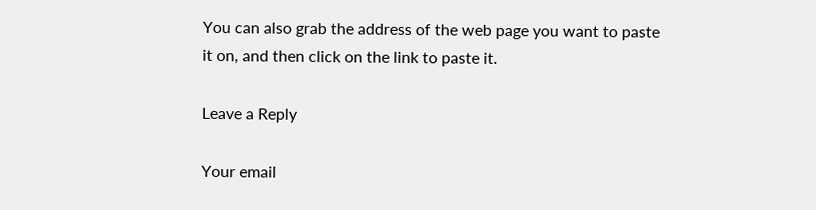You can also grab the address of the web page you want to paste it on, and then click on the link to paste it.

Leave a Reply

Your email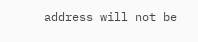address will not be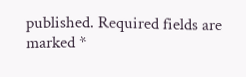published. Required fields are marked *